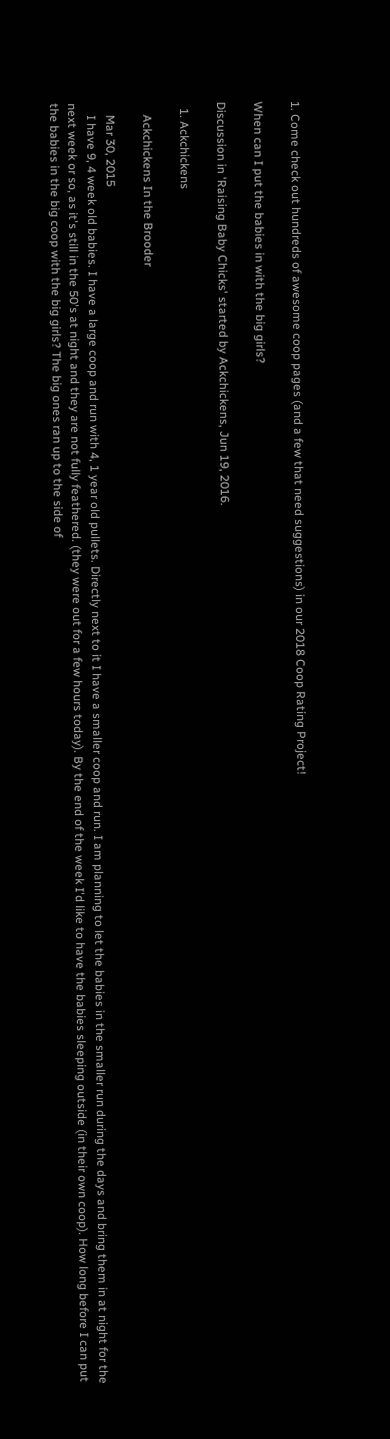1. Come check out hundreds of awesome coop pages (and a few that need suggestions) in our 2018 Coop Rating Project!

When can I put the babies in with the big girls?

Discussion in 'Raising Baby Chicks' started by Ackchickens, Jun 19, 2016.

  1. Ackchickens

    Ackchickens In the Brooder

    Mar 30, 2015
    I have 9, 4 week old babies. I have a large coop and run with 4, 1 year old pullets. Directly next to it I have a smaller coop and run. I am planning to let the babies in the smaller run during the days and bring them in at night for the next week or so, as it's still in the 50's at night and they are not fully feathered. (they were out for a few hours today). By the end of the week I'd like to have the babies sleeping outside (in their own coop). How long before I can put the babies in the big coop with the big girls? The big ones ran up to the side of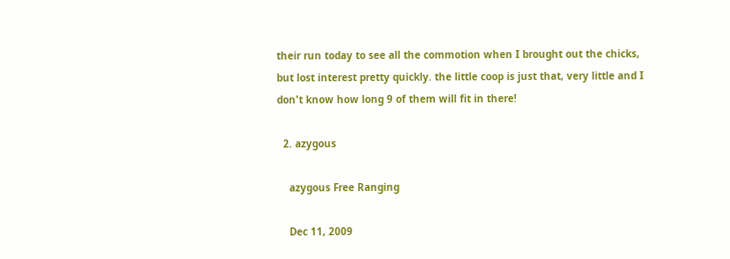their run today to see all the commotion when I brought out the chicks, but lost interest pretty quickly. the little coop is just that, very little and I don't know how long 9 of them will fit in there!

  2. azygous

    azygous Free Ranging

    Dec 11, 2009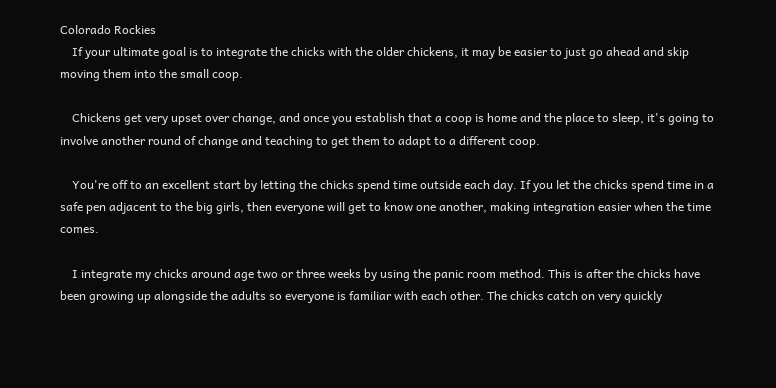Colorado Rockies
    If your ultimate goal is to integrate the chicks with the older chickens, it may be easier to just go ahead and skip moving them into the small coop.

    Chickens get very upset over change, and once you establish that a coop is home and the place to sleep, it's going to involve another round of change and teaching to get them to adapt to a different coop.

    You're off to an excellent start by letting the chicks spend time outside each day. If you let the chicks spend time in a safe pen adjacent to the big girls, then everyone will get to know one another, making integration easier when the time comes.

    I integrate my chicks around age two or three weeks by using the panic room method. This is after the chicks have been growing up alongside the adults so everyone is familiar with each other. The chicks catch on very quickly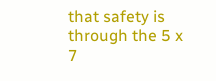that safety is through the 5 x 7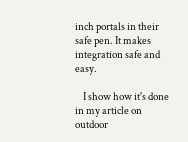inch portals in their safe pen. It makes integration safe and easy.

    I show how it's done in my article on outdoor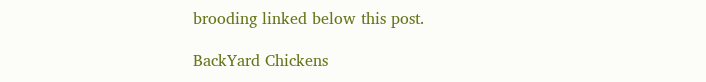brooding linked below this post.

BackYard Chickens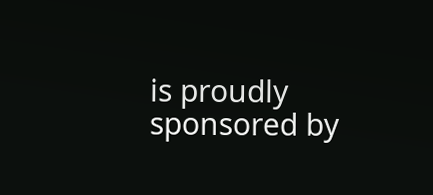is proudly sponsored by